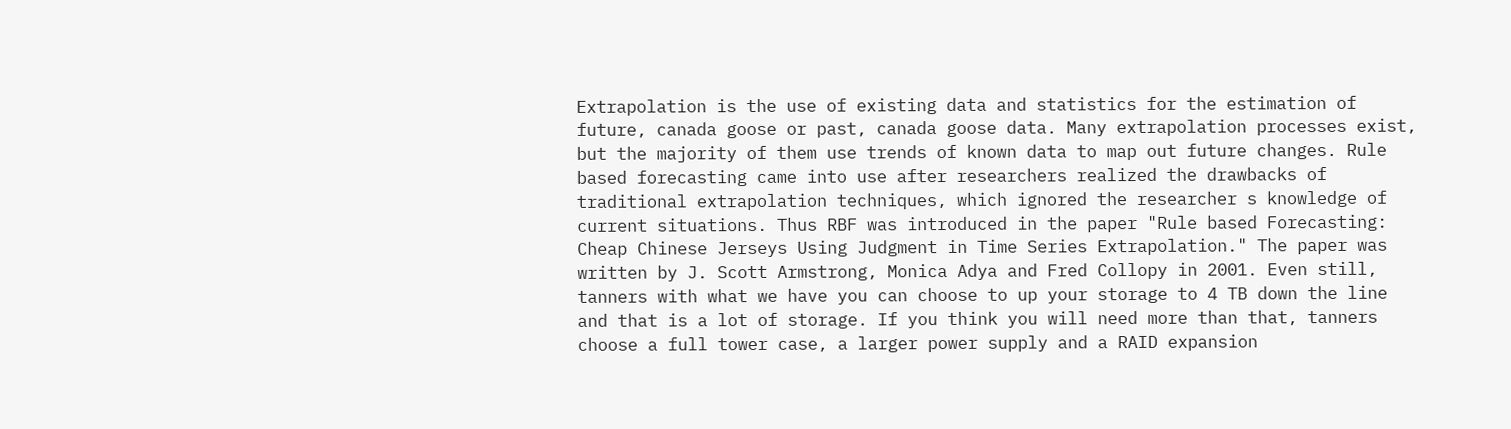Extrapolation is the use of existing data and statistics for the estimation of future, canada goose or past, canada goose data. Many extrapolation processes exist, but the majority of them use trends of known data to map out future changes. Rule based forecasting came into use after researchers realized the drawbacks of traditional extrapolation techniques, which ignored the researcher s knowledge of current situations. Thus RBF was introduced in the paper "Rule based Forecasting: Cheap Chinese Jerseys Using Judgment in Time Series Extrapolation." The paper was written by J. Scott Armstrong, Monica Adya and Fred Collopy in 2001. Even still, tanners with what we have you can choose to up your storage to 4 TB down the line and that is a lot of storage. If you think you will need more than that, tanners choose a full tower case, a larger power supply and a RAID expansion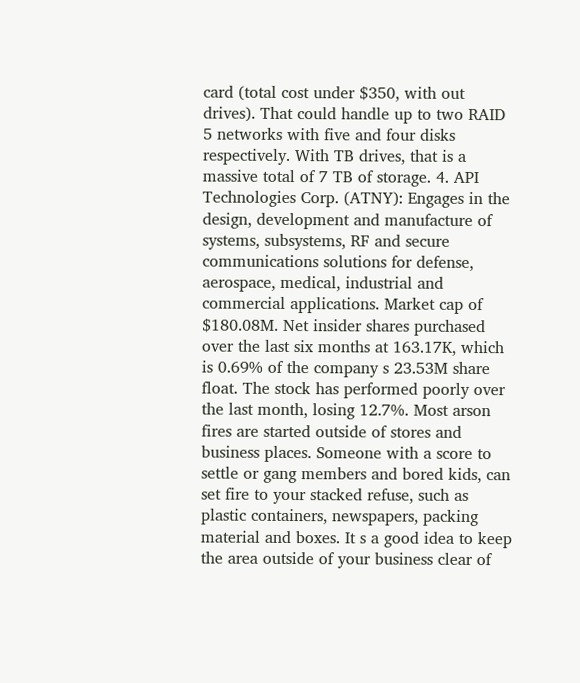card (total cost under $350, with out drives). That could handle up to two RAID 5 networks with five and four disks respectively. With TB drives, that is a massive total of 7 TB of storage. 4. API Technologies Corp. (ATNY): Engages in the design, development and manufacture of systems, subsystems, RF and secure communications solutions for defense, aerospace, medical, industrial and commercial applications. Market cap of $180.08M. Net insider shares purchased over the last six months at 163.17K, which is 0.69% of the company s 23.53M share float. The stock has performed poorly over the last month, losing 12.7%. Most arson fires are started outside of stores and business places. Someone with a score to settle or gang members and bored kids, can set fire to your stacked refuse, such as plastic containers, newspapers, packing material and boxes. It s a good idea to keep the area outside of your business clear of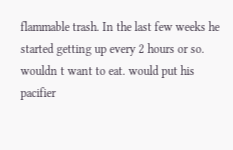flammable trash. In the last few weeks he started getting up every 2 hours or so. wouldn t want to eat. would put his pacifier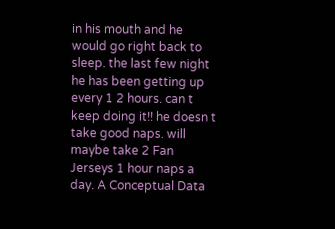in his mouth and he would go right back to sleep. the last few night he has been getting up every 1 2 hours. can t keep doing it!! he doesn t take good naps. will maybe take 2 Fan Jerseys 1 hour naps a day. A Conceptual Data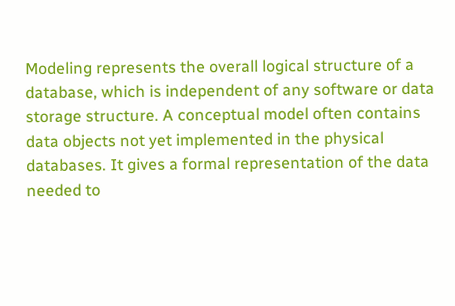Modeling represents the overall logical structure of a database, which is independent of any software or data storage structure. A conceptual model often contains data objects not yet implemented in the physical databases. It gives a formal representation of the data needed to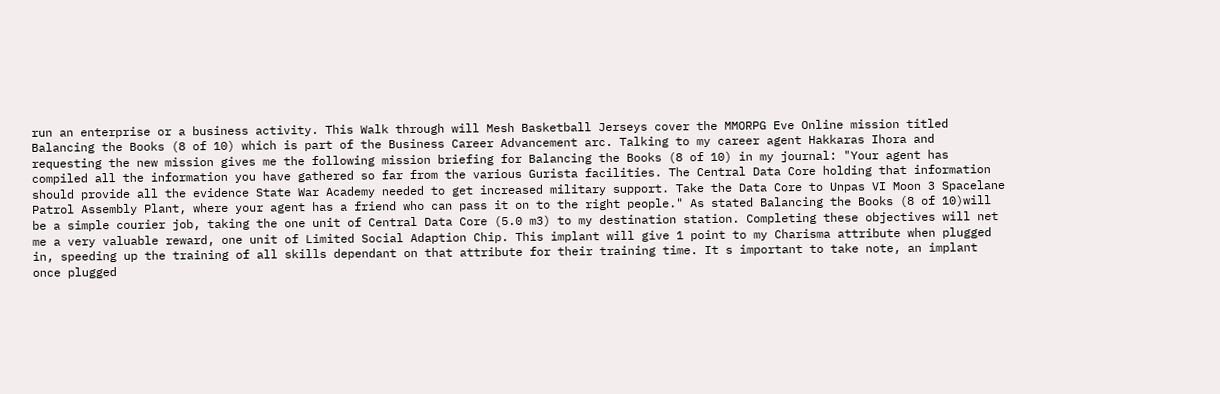run an enterprise or a business activity. This Walk through will Mesh Basketball Jerseys cover the MMORPG Eve Online mission titled Balancing the Books (8 of 10) which is part of the Business Career Advancement arc. Talking to my career agent Hakkaras Ihora and requesting the new mission gives me the following mission briefing for Balancing the Books (8 of 10) in my journal: "Your agent has compiled all the information you have gathered so far from the various Gurista facilities. The Central Data Core holding that information should provide all the evidence State War Academy needed to get increased military support. Take the Data Core to Unpas VI Moon 3 Spacelane Patrol Assembly Plant, where your agent has a friend who can pass it on to the right people." As stated Balancing the Books (8 of 10)will be a simple courier job, taking the one unit of Central Data Core (5.0 m3) to my destination station. Completing these objectives will net me a very valuable reward, one unit of Limited Social Adaption Chip. This implant will give 1 point to my Charisma attribute when plugged in, speeding up the training of all skills dependant on that attribute for their training time. It s important to take note, an implant once plugged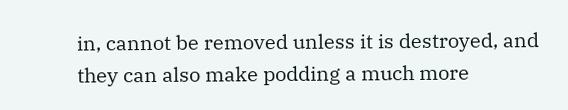in, cannot be removed unless it is destroyed, and they can also make podding a much more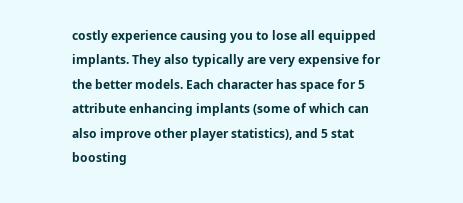costly experience causing you to lose all equipped implants. They also typically are very expensive for the better models. Each character has space for 5 attribute enhancing implants (some of which can also improve other player statistics), and 5 stat boosting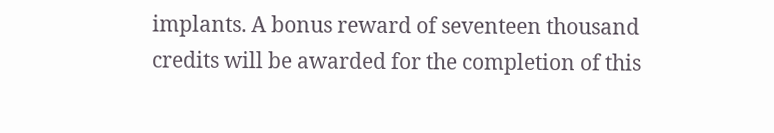implants. A bonus reward of seventeen thousand credits will be awarded for the completion of this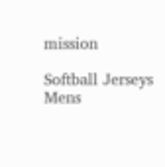mission

Softball Jerseys Mens